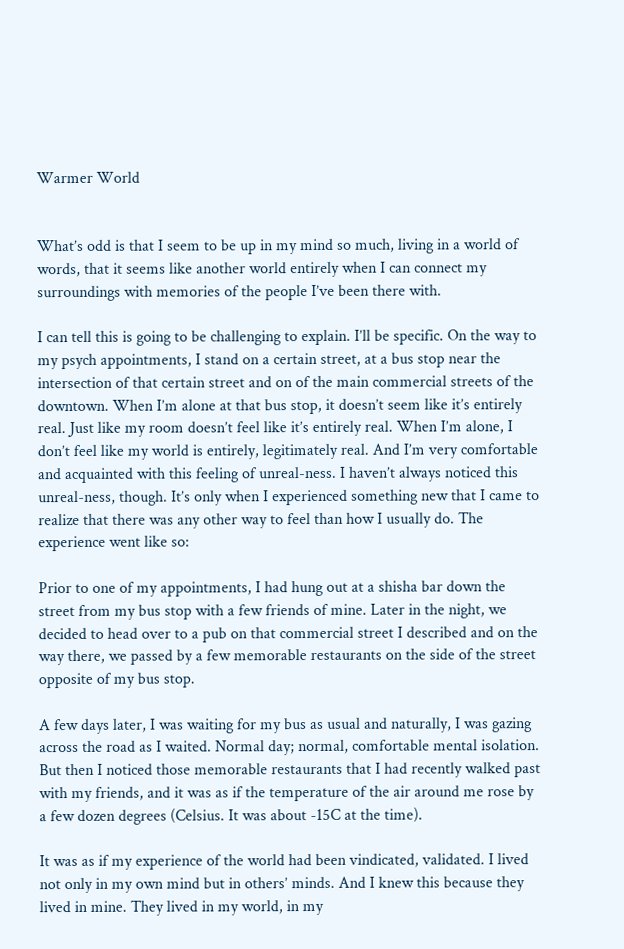Warmer World


What’s odd is that I seem to be up in my mind so much, living in a world of words, that it seems like another world entirely when I can connect my surroundings with memories of the people I’ve been there with.

I can tell this is going to be challenging to explain. I’ll be specific. On the way to my psych appointments, I stand on a certain street, at a bus stop near the intersection of that certain street and on of the main commercial streets of the downtown. When I’m alone at that bus stop, it doesn’t seem like it’s entirely real. Just like my room doesn’t feel like it’s entirely real. When I’m alone, I don’t feel like my world is entirely, legitimately real. And I’m very comfortable and acquainted with this feeling of unreal-ness. I haven’t always noticed this unreal-ness, though. It’s only when I experienced something new that I came to realize that there was any other way to feel than how I usually do. The experience went like so:

Prior to one of my appointments, I had hung out at a shisha bar down the street from my bus stop with a few friends of mine. Later in the night, we decided to head over to a pub on that commercial street I described and on the way there, we passed by a few memorable restaurants on the side of the street opposite of my bus stop.

A few days later, I was waiting for my bus as usual and naturally, I was gazing across the road as I waited. Normal day; normal, comfortable mental isolation. But then I noticed those memorable restaurants that I had recently walked past with my friends, and it was as if the temperature of the air around me rose by a few dozen degrees (Celsius. It was about -15C at the time).

It was as if my experience of the world had been vindicated, validated. I lived not only in my own mind but in others’ minds. And I knew this because they lived in mine. They lived in my world, in my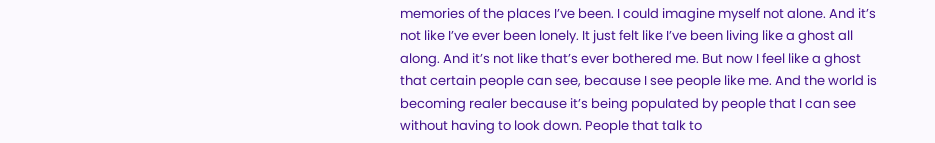memories of the places I’ve been. I could imagine myself not alone. And it’s not like I’ve ever been lonely. It just felt like I’ve been living like a ghost all along. And it’s not like that’s ever bothered me. But now I feel like a ghost that certain people can see, because I see people like me. And the world is becoming realer because it’s being populated by people that I can see without having to look down. People that talk to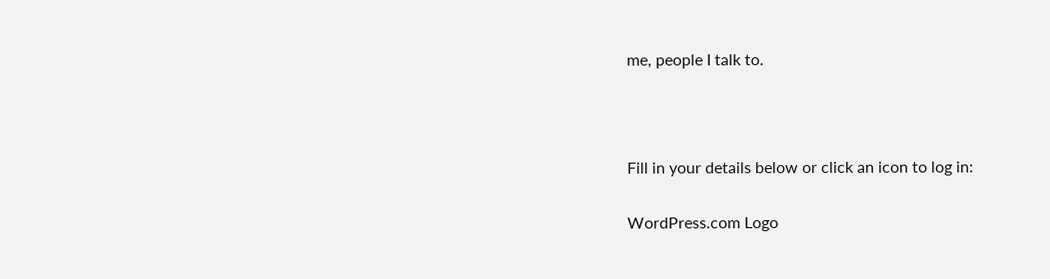me, people I talk to.



Fill in your details below or click an icon to log in:

WordPress.com Logo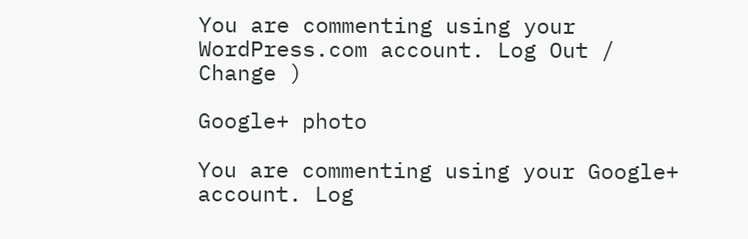You are commenting using your WordPress.com account. Log Out /  Change )

Google+ photo

You are commenting using your Google+ account. Log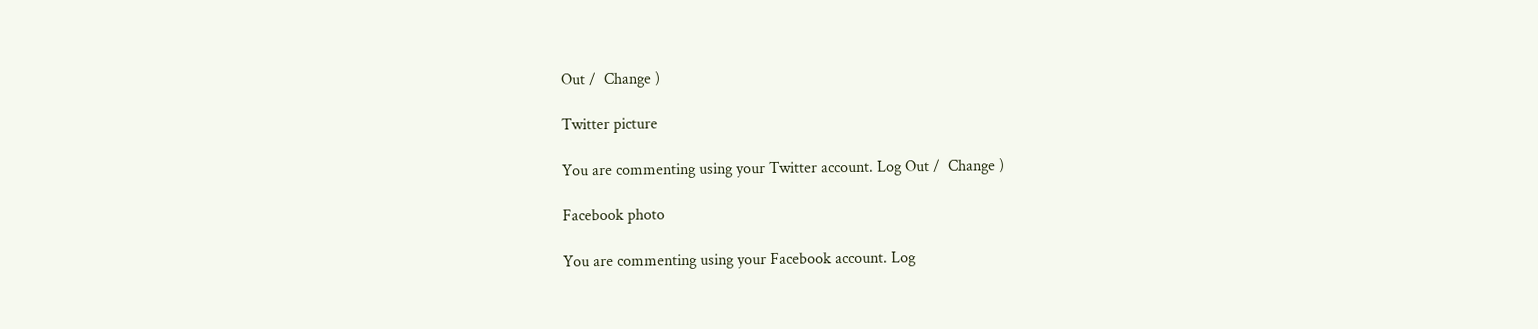Out /  Change )

Twitter picture

You are commenting using your Twitter account. Log Out /  Change )

Facebook photo

You are commenting using your Facebook account. Log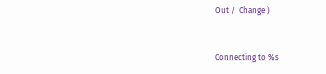Out /  Change )


Connecting to %s